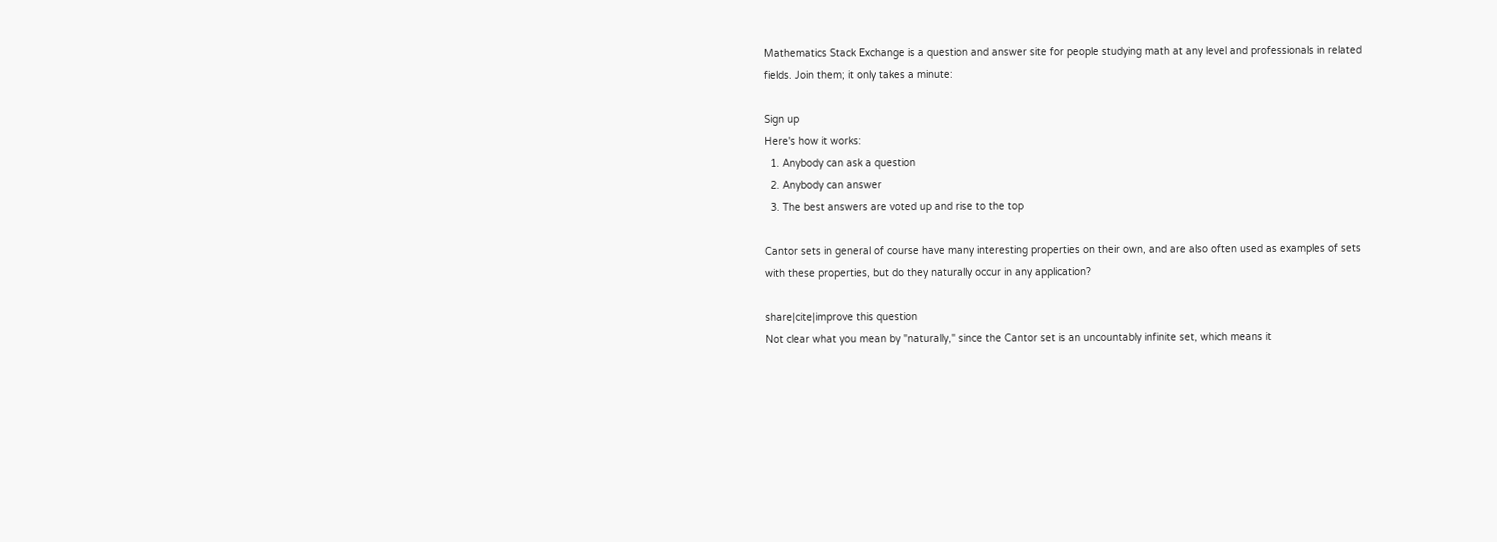Mathematics Stack Exchange is a question and answer site for people studying math at any level and professionals in related fields. Join them; it only takes a minute:

Sign up
Here's how it works:
  1. Anybody can ask a question
  2. Anybody can answer
  3. The best answers are voted up and rise to the top

Cantor sets in general of course have many interesting properties on their own, and are also often used as examples of sets with these properties, but do they naturally occur in any application?

share|cite|improve this question
Not clear what you mean by "naturally," since the Cantor set is an uncountably infinite set, which means it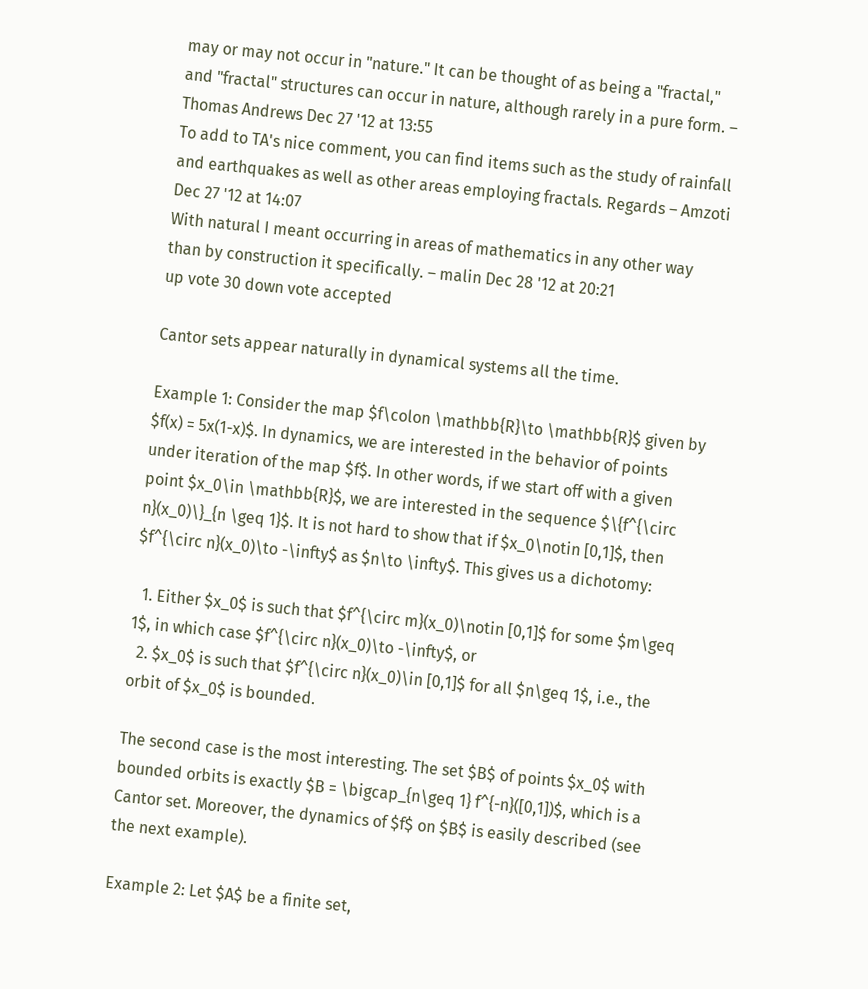may or may not occur in "nature." It can be thought of as being a "fractal," and "fractal" structures can occur in nature, although rarely in a pure form. – Thomas Andrews Dec 27 '12 at 13:55
To add to TA's nice comment, you can find items such as the study of rainfall and earthquakes as well as other areas employing fractals. Regards – Amzoti Dec 27 '12 at 14:07
With natural I meant occurring in areas of mathematics in any other way than by construction it specifically. – malin Dec 28 '12 at 20:21
up vote 30 down vote accepted

Cantor sets appear naturally in dynamical systems all the time.

Example 1: Consider the map $f\colon \mathbb{R}\to \mathbb{R}$ given by $f(x) = 5x(1-x)$. In dynamics, we are interested in the behavior of points under iteration of the map $f$. In other words, if we start off with a given point $x_0\in \mathbb{R}$, we are interested in the sequence $\{f^{\circ n}(x_0)\}_{n \geq 1}$. It is not hard to show that if $x_0\notin [0,1]$, then $f^{\circ n}(x_0)\to -\infty$ as $n\to \infty$. This gives us a dichotomy:

  1. Either $x_0$ is such that $f^{\circ m}(x_0)\notin [0,1]$ for some $m\geq 1$, in which case $f^{\circ n}(x_0)\to -\infty$, or
  2. $x_0$ is such that $f^{\circ n}(x_0)\in [0,1]$ for all $n\geq 1$, i.e., the orbit of $x_0$ is bounded.

The second case is the most interesting. The set $B$ of points $x_0$ with bounded orbits is exactly $B = \bigcap_{n\geq 1} f^{-n}([0,1])$, which is a Cantor set. Moreover, the dynamics of $f$ on $B$ is easily described (see the next example).

Example 2: Let $A$ be a finite set,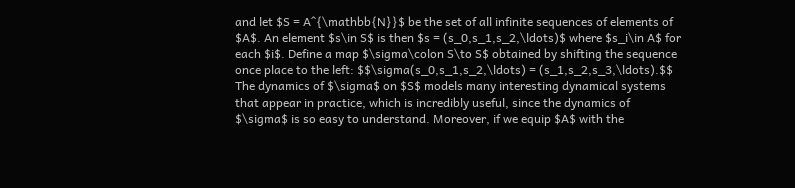and let $S = A^{\mathbb{N}}$ be the set of all infinite sequences of elements of $A$. An element $s\in S$ is then $s = (s_0,s_1,s_2,\ldots)$ where $s_i\in A$ for each $i$. Define a map $\sigma\colon S\to S$ obtained by shifting the sequence once place to the left: $$\sigma(s_0,s_1,s_2,\ldots) = (s_1,s_2,s_3,\ldots).$$ The dynamics of $\sigma$ on $S$ models many interesting dynamical systems that appear in practice, which is incredibly useful, since the dynamics of $\sigma$ is so easy to understand. Moreover, if we equip $A$ with the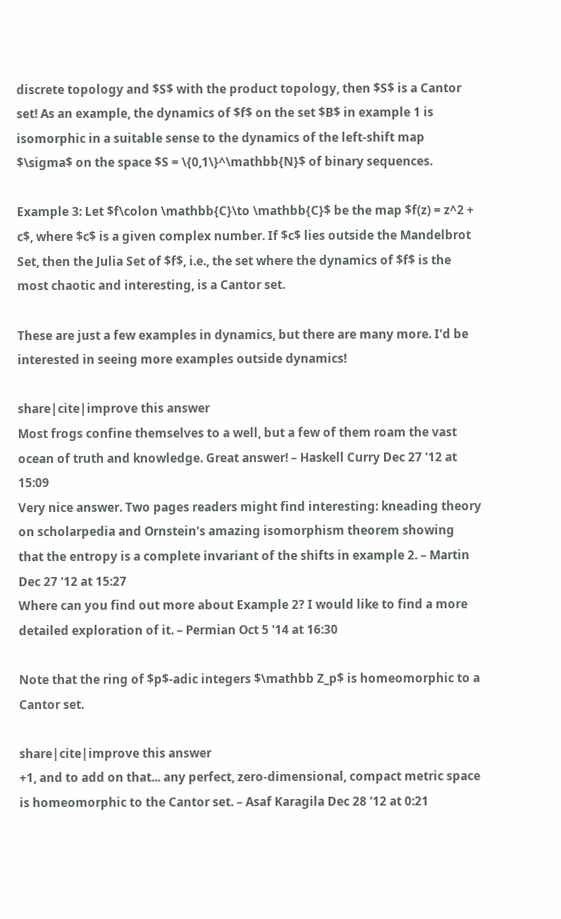discrete topology and $S$ with the product topology, then $S$ is a Cantor set! As an example, the dynamics of $f$ on the set $B$ in example 1 is isomorphic in a suitable sense to the dynamics of the left-shift map $\sigma$ on the space $S = \{0,1\}^\mathbb{N}$ of binary sequences.

Example 3: Let $f\colon \mathbb{C}\to \mathbb{C}$ be the map $f(z) = z^2 + c$, where $c$ is a given complex number. If $c$ lies outside the Mandelbrot Set, then the Julia Set of $f$, i.e., the set where the dynamics of $f$ is the most chaotic and interesting, is a Cantor set.

These are just a few examples in dynamics, but there are many more. I'd be interested in seeing more examples outside dynamics!

share|cite|improve this answer
Most frogs confine themselves to a well, but a few of them roam the vast ocean of truth and knowledge. Great answer! – Haskell Curry Dec 27 '12 at 15:09
Very nice answer. Two pages readers might find interesting: kneading theory on scholarpedia and Ornstein's amazing isomorphism theorem showing that the entropy is a complete invariant of the shifts in example 2. – Martin Dec 27 '12 at 15:27
Where can you find out more about Example 2? I would like to find a more detailed exploration of it. – Permian Oct 5 '14 at 16:30

Note that the ring of $p$-adic integers $\mathbb Z_p$ is homeomorphic to a Cantor set.

share|cite|improve this answer
+1, and to add on that... any perfect, zero-dimensional, compact metric space is homeomorphic to the Cantor set. – Asaf Karagila Dec 28 '12 at 0:21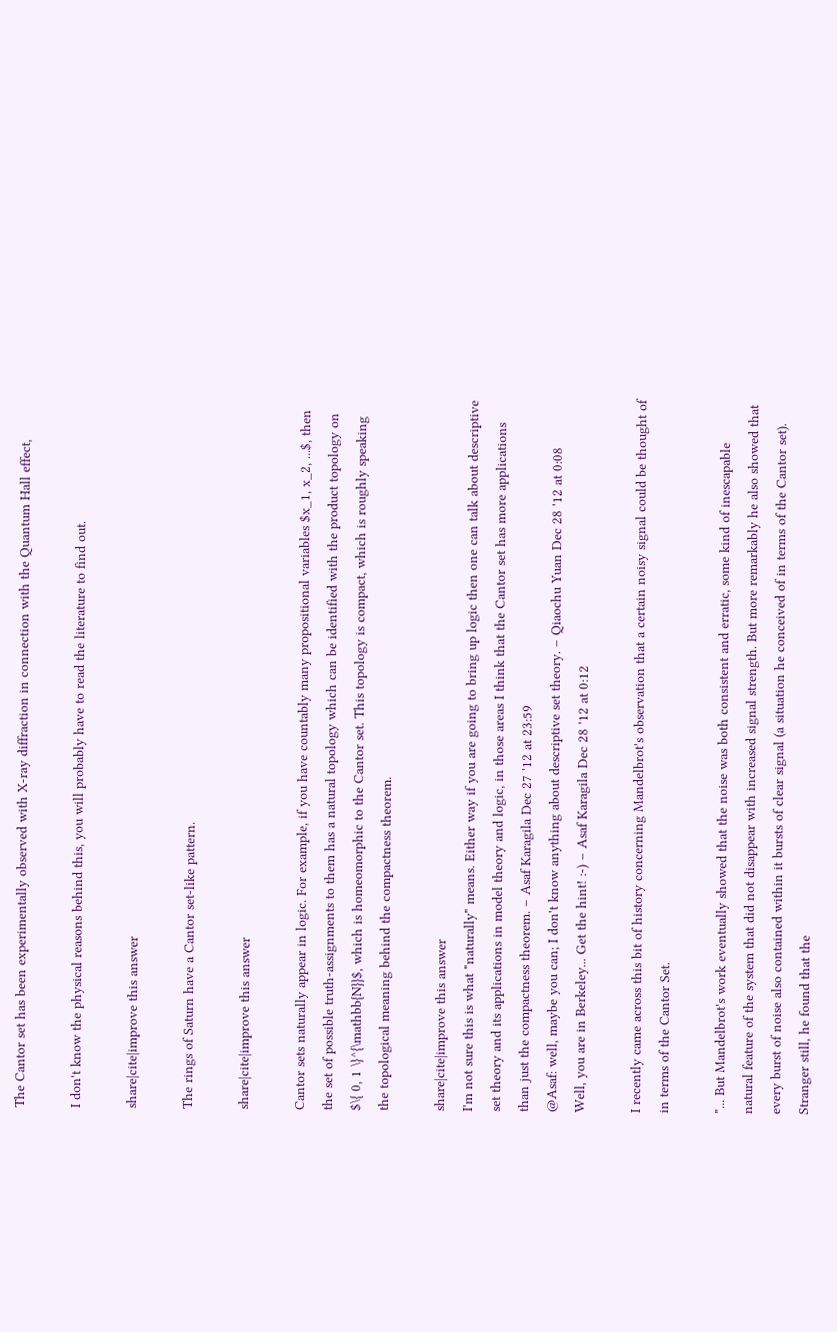The Cantor set has been experimentally observed with X-ray diffraction in connection with the Quantum Hall effect,

I don't know the physical reasons behind this, you will probably have to read the literature to find out.

share|cite|improve this answer

The rings of Saturn have a Cantor set-like pattern.

share|cite|improve this answer

Cantor sets naturally appear in logic. For example, if you have countably many propositional variables $x_1, x_2, ...$, then the set of possible truth-assignments to them has a natural topology which can be identified with the product topology on $\{ 0, 1 \}^{\mathbb{N}}$, which is homeomorphic to the Cantor set. This topology is compact, which is roughly speaking the topological meaning behind the compactness theorem.

share|cite|improve this answer
I'm not sure this is what "naturally" means. Either way if you are going to bring up logic then one can talk about descriptive set theory and its applications in model theory and logic, in those areas I think that the Cantor set has more applications than just the compactness theorem. – Asaf Karagila Dec 27 '12 at 23:59
@Asaf: well, maybe you can; I don't know anything about descriptive set theory. – Qiaochu Yuan Dec 28 '12 at 0:08
Well, you are in Berkeley... Get the hint! :-) – Asaf Karagila Dec 28 '12 at 0:12

I recently came across this bit of history concerning Mandelbrot's observation that a certain noisy signal could be thought of in terms of the Cantor Set.

"... But Mandelbrot's work eventually showed that the noise was both consistent and erratic, some kind of inescapable natural feature of the system that did not disappear with increased signal strength. But more remarkably he also showed that every burst of noise also contained within it bursts of clear signal (a situation he conceived of in terms of the Cantor set). Stranger still, he found that the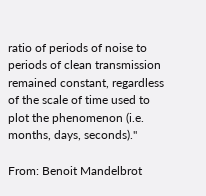ratio of periods of noise to periods of clean transmission remained constant, regardless of the scale of time used to plot the phenomenon (i.e. months, days, seconds)."

From: Benoit Mandelbrot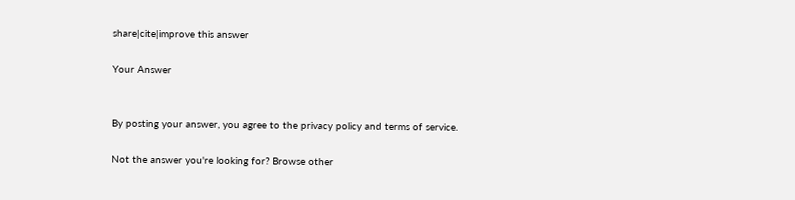share|cite|improve this answer

Your Answer


By posting your answer, you agree to the privacy policy and terms of service.

Not the answer you're looking for? Browse other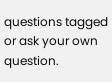questions tagged or ask your own question.